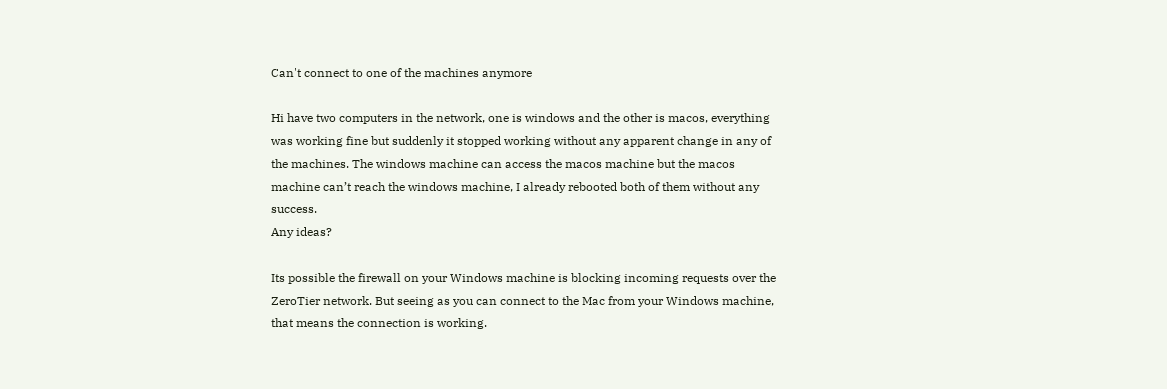Can't connect to one of the machines anymore

Hi have two computers in the network, one is windows and the other is macos, everything was working fine but suddenly it stopped working without any apparent change in any of the machines. The windows machine can access the macos machine but the macos machine can’t reach the windows machine, I already rebooted both of them without any success.
Any ideas?

Its possible the firewall on your Windows machine is blocking incoming requests over the ZeroTier network. But seeing as you can connect to the Mac from your Windows machine, that means the connection is working.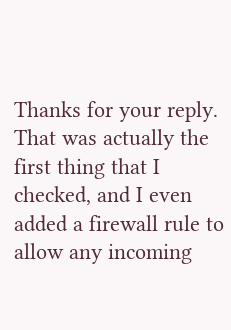Thanks for your reply. That was actually the first thing that I checked, and I even added a firewall rule to allow any incoming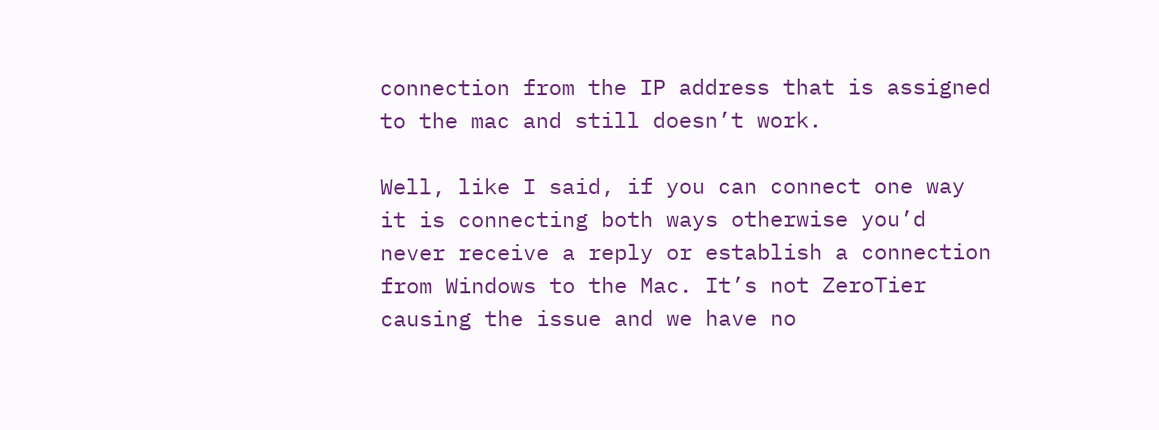connection from the IP address that is assigned to the mac and still doesn’t work.

Well, like I said, if you can connect one way it is connecting both ways otherwise you’d never receive a reply or establish a connection from Windows to the Mac. It’s not ZeroTier causing the issue and we have no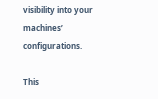visibility into your machines’ configurations.

This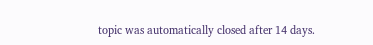topic was automatically closed after 14 days.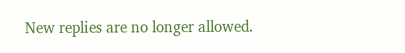New replies are no longer allowed.